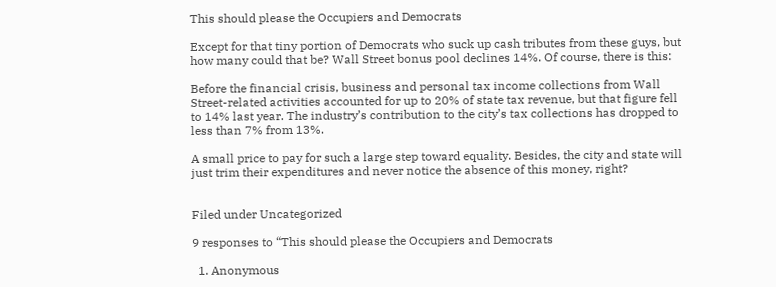This should please the Occupiers and Democrats

Except for that tiny portion of Democrats who suck up cash tributes from these guys, but how many could that be? Wall Street bonus pool declines 14%. Of course, there is this:

Before the financial crisis, business and personal tax income collections from Wall Street-related activities accounted for up to 20% of state tax revenue, but that figure fell to 14% last year. The industry’s contribution to the city’s tax collections has dropped to less than 7% from 13%.

A small price to pay for such a large step toward equality. Besides, the city and state will just trim their expenditures and never notice the absence of this money, right?


Filed under Uncategorized

9 responses to “This should please the Occupiers and Democrats

  1. Anonymous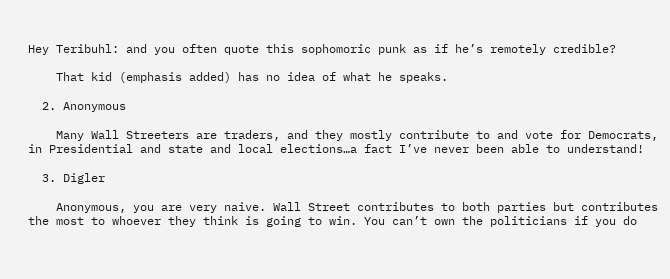Hey Teribuhl: and you often quote this sophomoric punk as if he’s remotely credible?

    That kid (emphasis added) has no idea of what he speaks.

  2. Anonymous

    Many Wall Streeters are traders, and they mostly contribute to and vote for Democrats, in Presidential and state and local elections…a fact I’ve never been able to understand!

  3. Digler

    Anonymous, you are very naive. Wall Street contributes to both parties but contributes the most to whoever they think is going to win. You can’t own the politicians if you do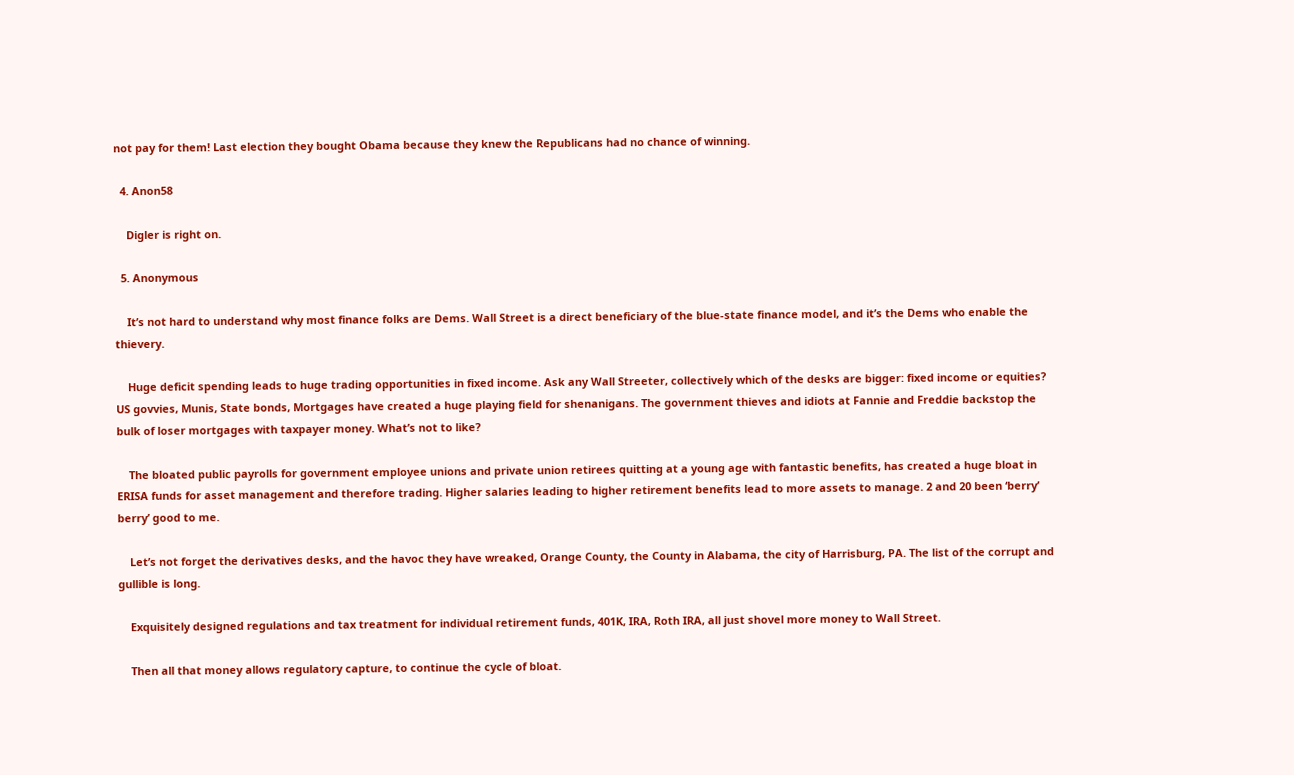not pay for them! Last election they bought Obama because they knew the Republicans had no chance of winning.

  4. Anon58

    Digler is right on.

  5. Anonymous

    It’s not hard to understand why most finance folks are Dems. Wall Street is a direct beneficiary of the blue-state finance model, and it’s the Dems who enable the thievery.

    Huge deficit spending leads to huge trading opportunities in fixed income. Ask any Wall Streeter, collectively which of the desks are bigger: fixed income or equities? US govvies, Munis, State bonds, Mortgages have created a huge playing field for shenanigans. The government thieves and idiots at Fannie and Freddie backstop the bulk of loser mortgages with taxpayer money. What’s not to like?

    The bloated public payrolls for government employee unions and private union retirees quitting at a young age with fantastic benefits, has created a huge bloat in ERISA funds for asset management and therefore trading. Higher salaries leading to higher retirement benefits lead to more assets to manage. 2 and 20 been ‘berry’ berry’ good to me.

    Let’s not forget the derivatives desks, and the havoc they have wreaked, Orange County, the County in Alabama, the city of Harrisburg, PA. The list of the corrupt and gullible is long.

    Exquisitely designed regulations and tax treatment for individual retirement funds, 401K, IRA, Roth IRA, all just shovel more money to Wall Street.

    Then all that money allows regulatory capture, to continue the cycle of bloat.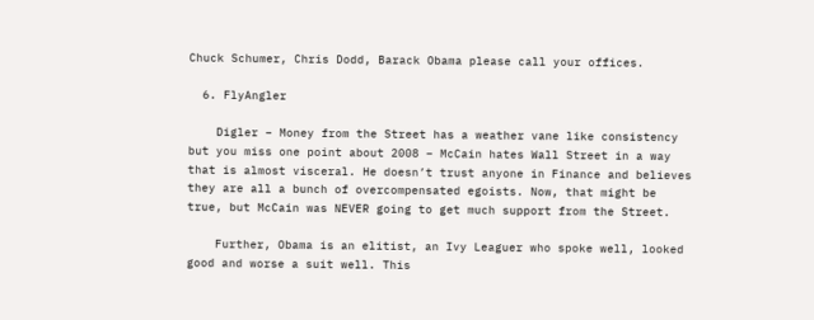Chuck Schumer, Chris Dodd, Barack Obama please call your offices.

  6. FlyAngler

    Digler – Money from the Street has a weather vane like consistency but you miss one point about 2008 – McCain hates Wall Street in a way that is almost visceral. He doesn’t trust anyone in Finance and believes they are all a bunch of overcompensated egoists. Now, that might be true, but McCain was NEVER going to get much support from the Street.

    Further, Obama is an elitist, an Ivy Leaguer who spoke well, looked good and worse a suit well. This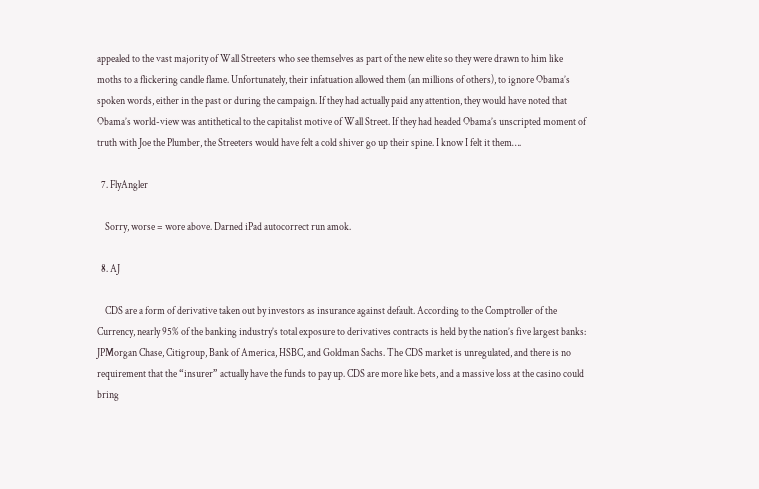appealed to the vast majority of Wall Streeters who see themselves as part of the new elite so they were drawn to him like moths to a flickering candle flame. Unfortunately, their infatuation allowed them (an millions of others), to ignore Obama’s spoken words, either in the past or during the campaign. If they had actually paid any attention, they would have noted that Obama’s world-view was antithetical to the capitalist motive of Wall Street. If they had headed Obama’s unscripted moment of truth with Joe the Plumber, the Streeters would have felt a cold shiver go up their spine. I know I felt it them….

  7. FlyAngler

    Sorry, worse = wore above. Darned iPad autocorrect run amok.

  8. AJ

    CDS are a form of derivative taken out by investors as insurance against default. According to the Comptroller of the Currency, nearly 95% of the banking industry’s total exposure to derivatives contracts is held by the nation’s five largest banks: JPMorgan Chase, Citigroup, Bank of America, HSBC, and Goldman Sachs. The CDS market is unregulated, and there is no requirement that the “insurer” actually have the funds to pay up. CDS are more like bets, and a massive loss at the casino could bring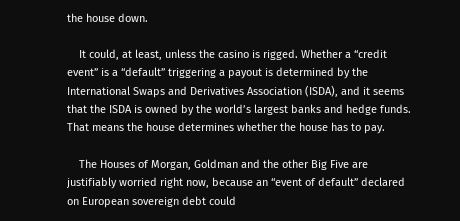the house down.

    It could, at least, unless the casino is rigged. Whether a “credit event” is a “default” triggering a payout is determined by the International Swaps and Derivatives Association (ISDA), and it seems that the ISDA is owned by the world’s largest banks and hedge funds. That means the house determines whether the house has to pay.

    The Houses of Morgan, Goldman and the other Big Five are justifiably worried right now, because an “event of default” declared on European sovereign debt could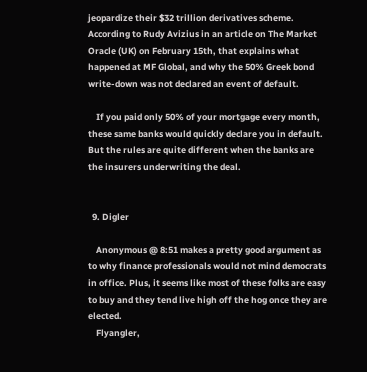jeopardize their $32 trillion derivatives scheme. According to Rudy Avizius in an article on The Market Oracle (UK) on February 15th, that explains what happened at MF Global, and why the 50% Greek bond write-down was not declared an event of default.

    If you paid only 50% of your mortgage every month, these same banks would quickly declare you in default. But the rules are quite different when the banks are the insurers underwriting the deal.


  9. Digler

    Anonymous @ 8:51 makes a pretty good argument as to why finance professionals would not mind democrats in office. Plus, it seems like most of these folks are easy to buy and they tend live high off the hog once they are elected.
    Flyangler,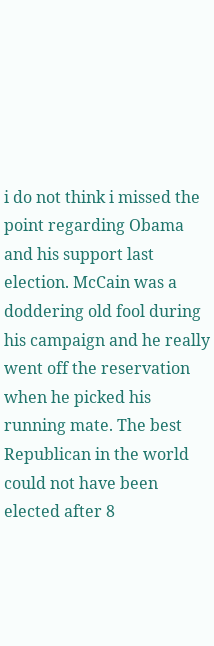i do not think i missed the point regarding Obama and his support last election. McCain was a doddering old fool during his campaign and he really went off the reservation when he picked his running mate. The best Republican in the world could not have been elected after 8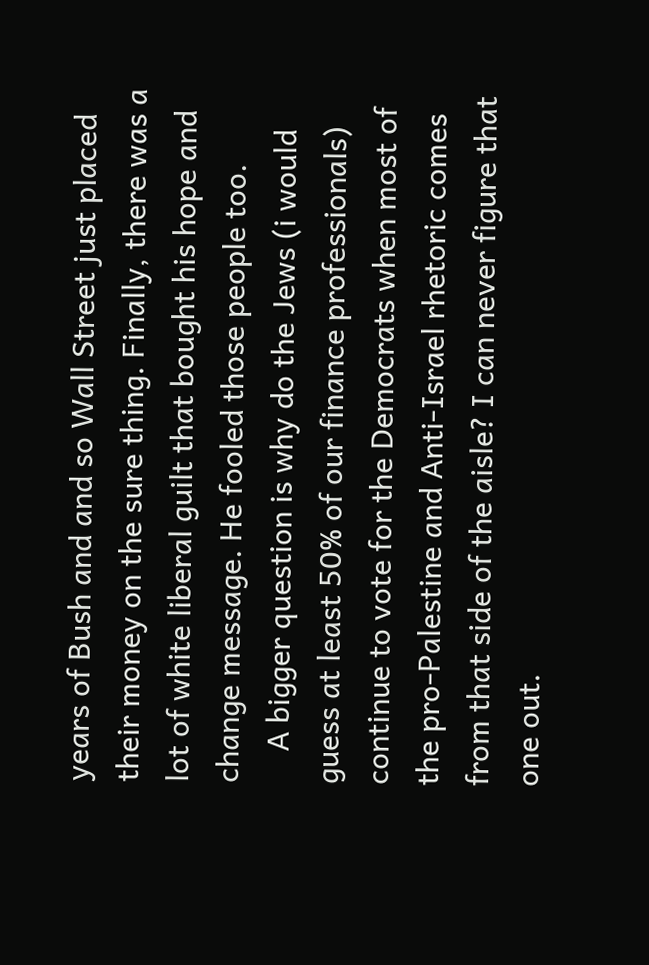years of Bush and and so Wall Street just placed their money on the sure thing. Finally, there was a lot of white liberal guilt that bought his hope and change message. He fooled those people too.
    A bigger question is why do the Jews (i would guess at least 50% of our finance professionals) continue to vote for the Democrats when most of the pro-Palestine and Anti-Israel rhetoric comes from that side of the aisle? I can never figure that one out.